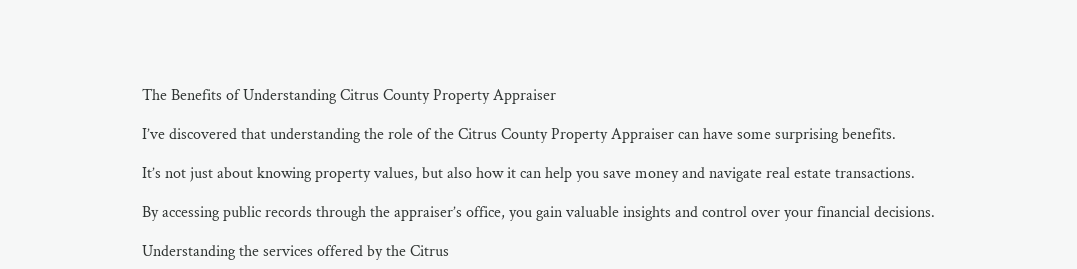The Benefits of Understanding Citrus County Property Appraiser

I’ve discovered that understanding the role of the Citrus County Property Appraiser can have some surprising benefits.

It’s not just about knowing property values, but also how it can help you save money and navigate real estate transactions.

By accessing public records through the appraiser’s office, you gain valuable insights and control over your financial decisions.

Understanding the services offered by the Citrus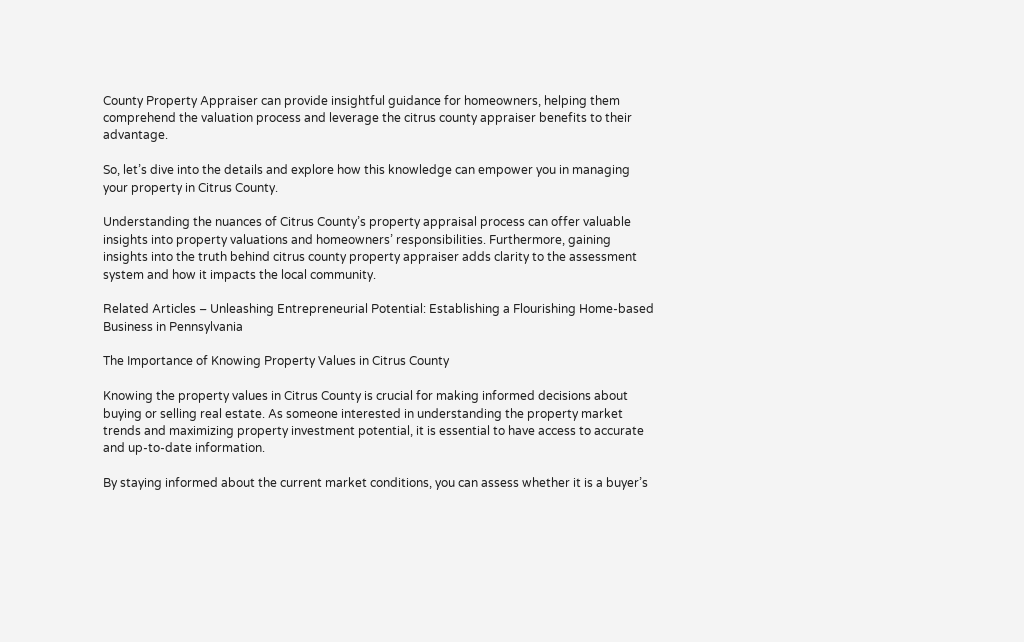County Property Appraiser can provide insightful guidance for homeowners, helping them comprehend the valuation process and leverage the citrus county appraiser benefits to their advantage.

So, let’s dive into the details and explore how this knowledge can empower you in managing your property in Citrus County.

Understanding the nuances of Citrus County’s property appraisal process can offer valuable insights into property valuations and homeowners’ responsibilities. Furthermore, gaining insights into the truth behind citrus county property appraiser adds clarity to the assessment system and how it impacts the local community.

Related Articles – Unleashing Entrepreneurial Potential: Establishing a Flourishing Home-based Business in Pennsylvania

The Importance of Knowing Property Values in Citrus County

Knowing the property values in Citrus County is crucial for making informed decisions about buying or selling real estate. As someone interested in understanding the property market trends and maximizing property investment potential, it is essential to have access to accurate and up-to-date information.

By staying informed about the current market conditions, you can assess whether it is a buyer’s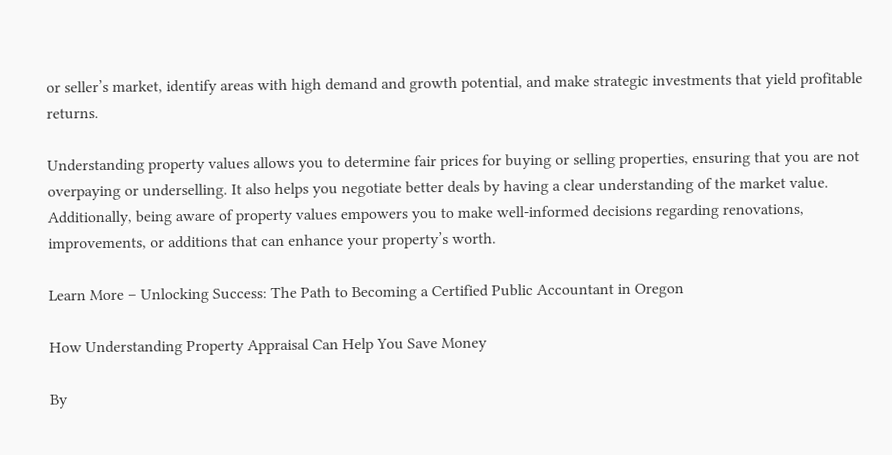or seller’s market, identify areas with high demand and growth potential, and make strategic investments that yield profitable returns.

Understanding property values allows you to determine fair prices for buying or selling properties, ensuring that you are not overpaying or underselling. It also helps you negotiate better deals by having a clear understanding of the market value. Additionally, being aware of property values empowers you to make well-informed decisions regarding renovations, improvements, or additions that can enhance your property’s worth.

Learn More – Unlocking Success: The Path to Becoming a Certified Public Accountant in Oregon

How Understanding Property Appraisal Can Help You Save Money

By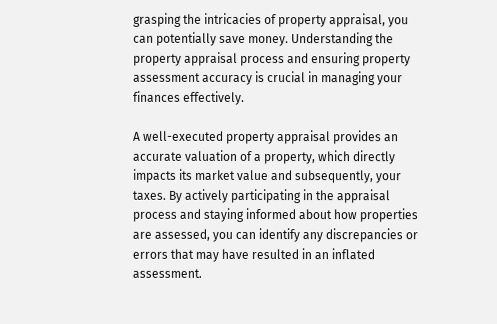grasping the intricacies of property appraisal, you can potentially save money. Understanding the property appraisal process and ensuring property assessment accuracy is crucial in managing your finances effectively.

A well-executed property appraisal provides an accurate valuation of a property, which directly impacts its market value and subsequently, your taxes. By actively participating in the appraisal process and staying informed about how properties are assessed, you can identify any discrepancies or errors that may have resulted in an inflated assessment.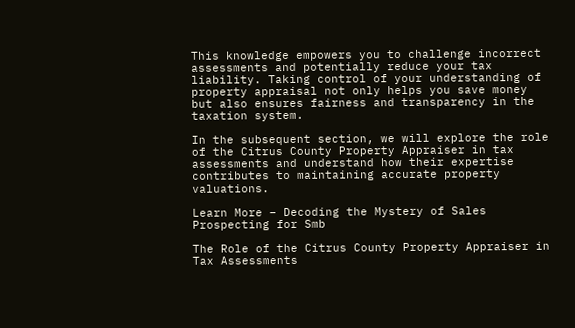This knowledge empowers you to challenge incorrect assessments and potentially reduce your tax liability. Taking control of your understanding of property appraisal not only helps you save money but also ensures fairness and transparency in the taxation system.

In the subsequent section, we will explore the role of the Citrus County Property Appraiser in tax assessments and understand how their expertise contributes to maintaining accurate property valuations.

Learn More – Decoding the Mystery of Sales Prospecting for Smb

The Role of the Citrus County Property Appraiser in Tax Assessments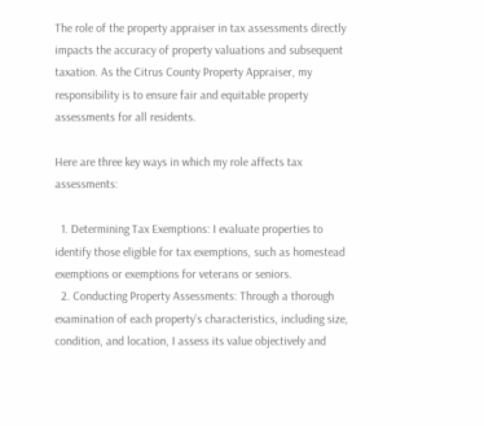The role of the property appraiser in tax assessments directly impacts the accuracy of property valuations and subsequent taxation. As the Citrus County Property Appraiser, my responsibility is to ensure fair and equitable property assessments for all residents.

Here are three key ways in which my role affects tax assessments:

  1. Determining Tax Exemptions: I evaluate properties to identify those eligible for tax exemptions, such as homestead exemptions or exemptions for veterans or seniors.
  2. Conducting Property Assessments: Through a thorough examination of each property’s characteristics, including size, condition, and location, I assess its value objectively and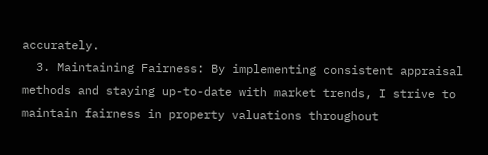accurately.
  3. Maintaining Fairness: By implementing consistent appraisal methods and staying up-to-date with market trends, I strive to maintain fairness in property valuations throughout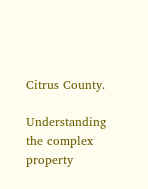Citrus County.

Understanding the complex property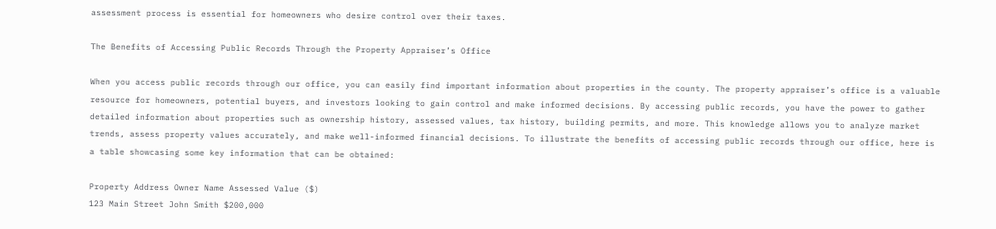assessment process is essential for homeowners who desire control over their taxes.

The Benefits of Accessing Public Records Through the Property Appraiser’s Office

When you access public records through our office, you can easily find important information about properties in the county. The property appraiser’s office is a valuable resource for homeowners, potential buyers, and investors looking to gain control and make informed decisions. By accessing public records, you have the power to gather detailed information about properties such as ownership history, assessed values, tax history, building permits, and more. This knowledge allows you to analyze market trends, assess property values accurately, and make well-informed financial decisions. To illustrate the benefits of accessing public records through our office, here is a table showcasing some key information that can be obtained:

Property Address Owner Name Assessed Value ($)
123 Main Street John Smith $200,000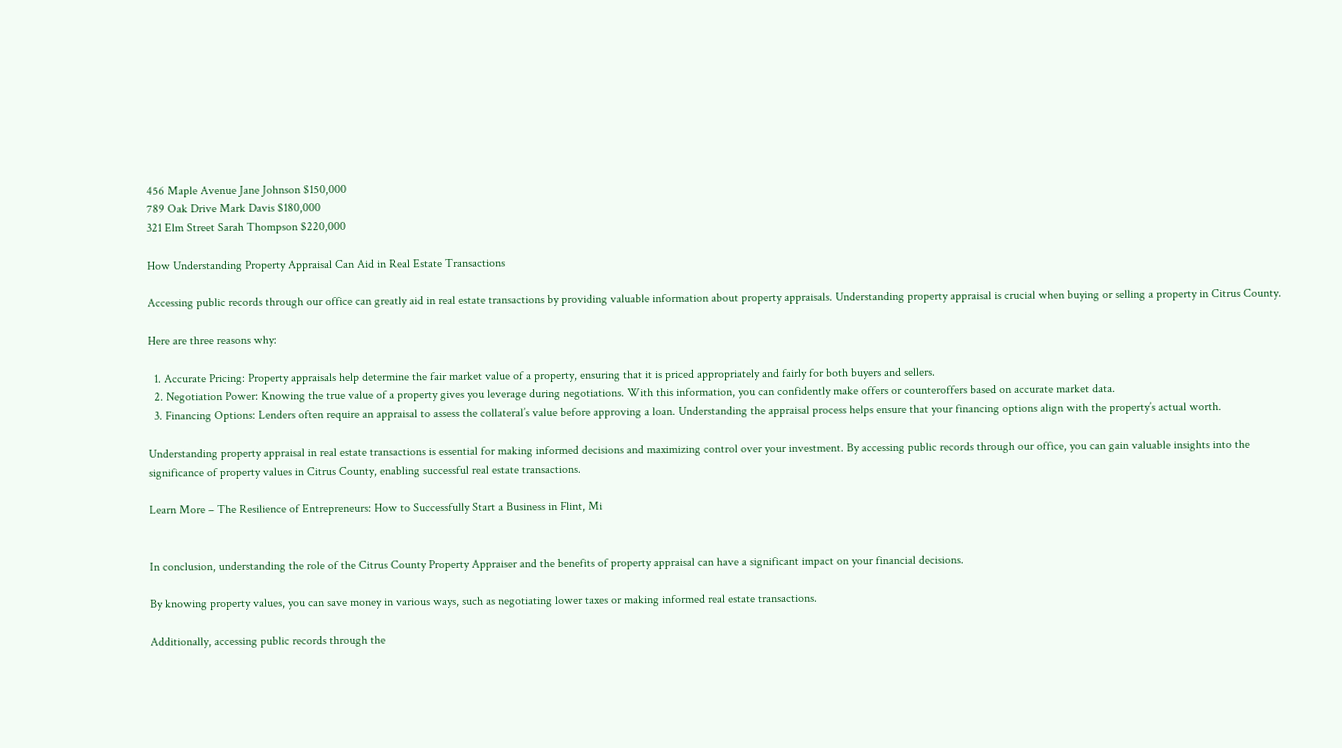456 Maple Avenue Jane Johnson $150,000
789 Oak Drive Mark Davis $180,000
321 Elm Street Sarah Thompson $220,000

How Understanding Property Appraisal Can Aid in Real Estate Transactions

Accessing public records through our office can greatly aid in real estate transactions by providing valuable information about property appraisals. Understanding property appraisal is crucial when buying or selling a property in Citrus County.

Here are three reasons why:

  1. Accurate Pricing: Property appraisals help determine the fair market value of a property, ensuring that it is priced appropriately and fairly for both buyers and sellers.
  2. Negotiation Power: Knowing the true value of a property gives you leverage during negotiations. With this information, you can confidently make offers or counteroffers based on accurate market data.
  3. Financing Options: Lenders often require an appraisal to assess the collateral’s value before approving a loan. Understanding the appraisal process helps ensure that your financing options align with the property’s actual worth.

Understanding property appraisal in real estate transactions is essential for making informed decisions and maximizing control over your investment. By accessing public records through our office, you can gain valuable insights into the significance of property values in Citrus County, enabling successful real estate transactions.

Learn More – The Resilience of Entrepreneurs: How to Successfully Start a Business in Flint, Mi


In conclusion, understanding the role of the Citrus County Property Appraiser and the benefits of property appraisal can have a significant impact on your financial decisions.

By knowing property values, you can save money in various ways, such as negotiating lower taxes or making informed real estate transactions.

Additionally, accessing public records through the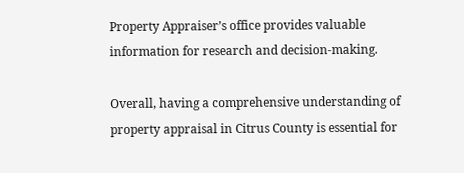Property Appraiser’s office provides valuable information for research and decision-making.

Overall, having a comprehensive understanding of property appraisal in Citrus County is essential for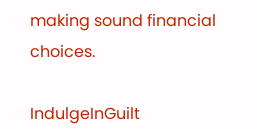making sound financial choices.

IndulgeInGuilt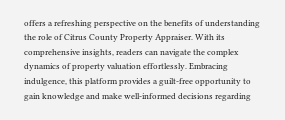offers a refreshing perspective on the benefits of understanding the role of Citrus County Property Appraiser. With its comprehensive insights, readers can navigate the complex dynamics of property valuation effortlessly. Embracing indulgence, this platform provides a guilt-free opportunity to gain knowledge and make well-informed decisions regarding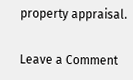property appraisal.

Leave a Comment